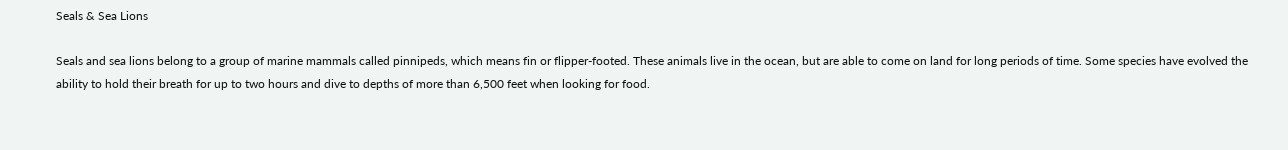Seals & Sea Lions

Seals and sea lions belong to a group of marine mammals called pinnipeds, which means fin or flipper-footed. These animals live in the ocean, but are able to come on land for long periods of time. Some species have evolved the ability to hold their breath for up to two hours and dive to depths of more than 6,500 feet when looking for food.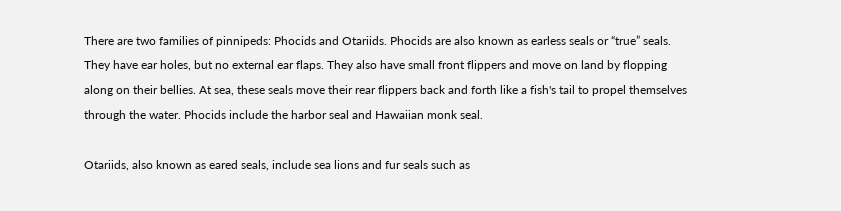There are two families of pinnipeds: Phocids and Otariids. Phocids are also known as earless seals or “true” seals. They have ear holes, but no external ear flaps. They also have small front flippers and move on land by flopping along on their bellies. At sea, these seals move their rear flippers back and forth like a fish's tail to propel themselves through the water. Phocids include the harbor seal and Hawaiian monk seal.

Otariids, also known as eared seals, include sea lions and fur seals such as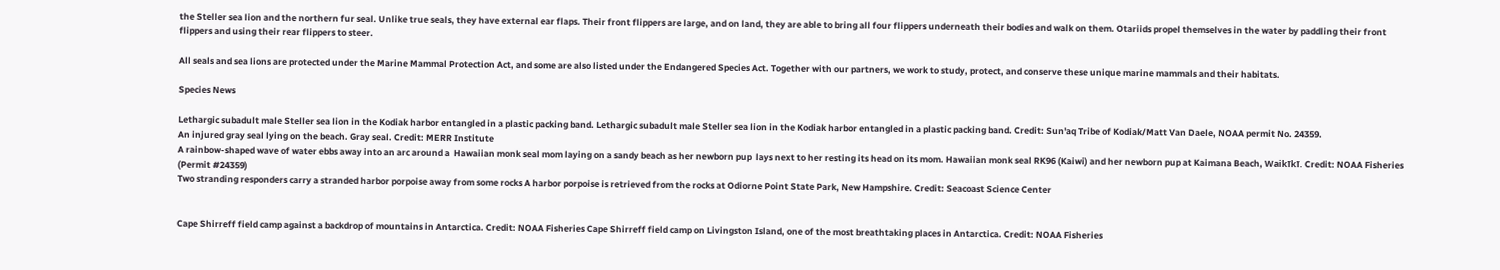the Steller sea lion and the northern fur seal. Unlike true seals, they have external ear flaps. Their front flippers are large, and on land, they are able to bring all four flippers underneath their bodies and walk on them. Otariids propel themselves in the water by paddling their front flippers and using their rear flippers to steer.

All seals and sea lions are protected under the Marine Mammal Protection Act, and some are also listed under the Endangered Species Act. Together with our partners, we work to study, protect, and conserve these unique marine mammals and their habitats.

Species News

Lethargic subadult male Steller sea lion in the Kodiak harbor entangled in a plastic packing band. Lethargic subadult male Steller sea lion in the Kodiak harbor entangled in a plastic packing band. Credit: Sun'aq Tribe of Kodiak/Matt Van Daele, NOAA permit No. 24359.
An injured gray seal lying on the beach. Gray seal. Credit: MERR Institute
A rainbow-shaped wave of water ebbs away into an arc around a  Hawaiian monk seal mom laying on a sandy beach as her newborn pup  lays next to her resting its head on its mom. Hawaiian monk seal RK96 (Kaiwi) and her newborn pup at Kaimana Beach, Waikīkī. Credit: NOAA Fisheries (Permit #24359)
Two stranding responders carry a stranded harbor porpoise away from some rocks A harbor porpoise is retrieved from the rocks at Odiorne Point State Park, New Hampshire. Credit: Seacoast Science Center


Cape Shirreff field camp against a backdrop of mountains in Antarctica. Credit: NOAA Fisheries Cape Shirreff field camp on Livingston Island, one of the most breathtaking places in Antarctica. Credit: NOAA Fisheries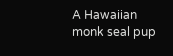A Hawaiian monk seal pup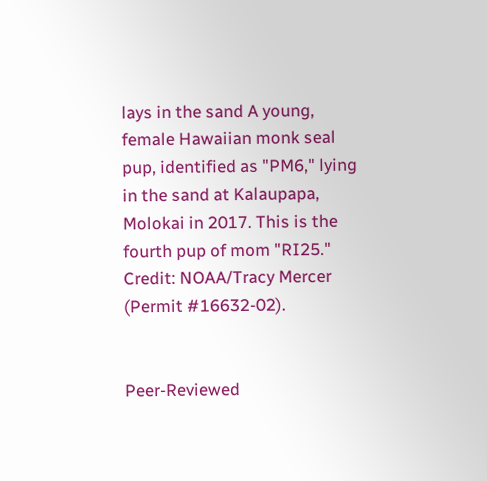lays in the sand A young, female Hawaiian monk seal pup, identified as "PM6," lying in the sand at Kalaupapa, Molokai in 2017. This is the fourth pup of mom "RI25." Credit: NOAA/Tracy Mercer (Permit #16632-02).


Peer-Reviewed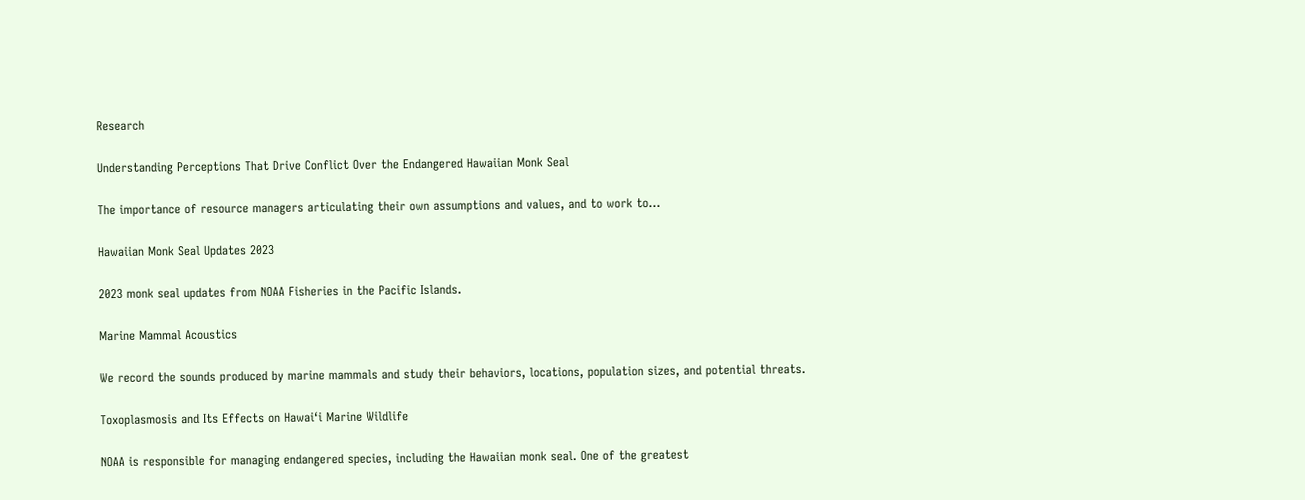Research

Understanding Perceptions That Drive Conflict Over the Endangered Hawaiian Monk Seal

The importance of resource managers articulating their own assumptions and values, and to work to…

Hawaiian Monk Seal Updates 2023

2023 monk seal updates from NOAA Fisheries in the Pacific Islands.

Marine Mammal Acoustics

We record the sounds produced by marine mammals and study their behaviors, locations, population sizes, and potential threats.

Toxoplasmosis and Its Effects on Hawaiʻi Marine Wildlife

NOAA is responsible for managing endangered species, including the Hawaiian monk seal. One of the greatest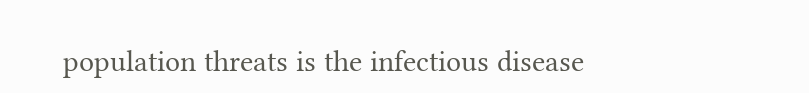population threats is the infectious disease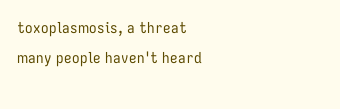toxoplasmosis, a threat many people haven't heard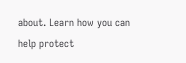about. Learn how you can help protect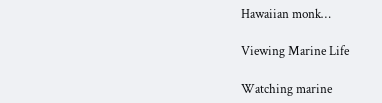Hawaiian monk…

Viewing Marine Life

Watching marine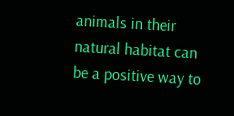animals in their natural habitat can be a positive way to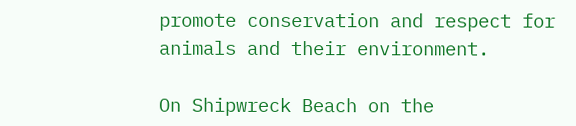promote conservation and respect for animals and their environment.

On Shipwreck Beach on the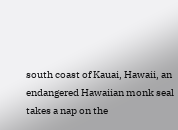south coast of Kauai, Hawaii, an endangered Hawaiian monk seal takes a nap on the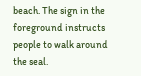beach. The sign in the foreground instructs people to walk around the seal.